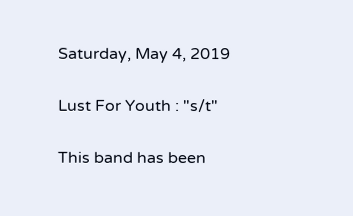Saturday, May 4, 2019

Lust For Youth : "s/t"

This band has been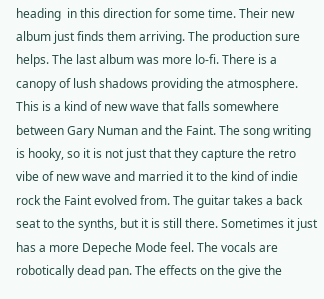heading  in this direction for some time. Their new album just finds them arriving. The production sure helps. The last album was more lo-fi. There is a canopy of lush shadows providing the atmosphere. This is a kind of new wave that falls somewhere between Gary Numan and the Faint. The song writing is hooky, so it is not just that they capture the retro vibe of new wave and married it to the kind of indie rock the Faint evolved from. The guitar takes a back seat to the synths, but it is still there. Sometimes it just has a more Depeche Mode feel. The vocals are robotically dead pan. The effects on the give the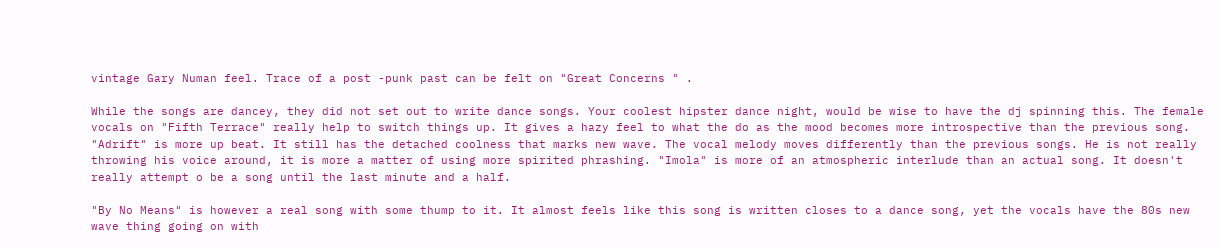vintage Gary Numan feel. Trace of a post -punk past can be felt on "Great Concerns " .

While the songs are dancey, they did not set out to write dance songs. Your coolest hipster dance night, would be wise to have the dj spinning this. The female vocals on "Fifth Terrace" really help to switch things up. It gives a hazy feel to what the do as the mood becomes more introspective than the previous song. "Adrift" is more up beat. It still has the detached coolness that marks new wave. The vocal melody moves differently than the previous songs. He is not really throwing his voice around, it is more a matter of using more spirited phrashing. "Imola" is more of an atmospheric interlude than an actual song. It doesn't really attempt o be a song until the last minute and a half.

"By No Means" is however a real song with some thump to it. It almost feels like this song is written closes to a dance song, yet the vocals have the 80s new wave thing going on with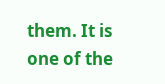them. It is one of the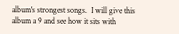album's strongest songs.  I will give this album a 9 and see how it sits with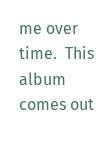me over time.  This album comes out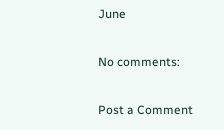June

No comments:

Post a Comment